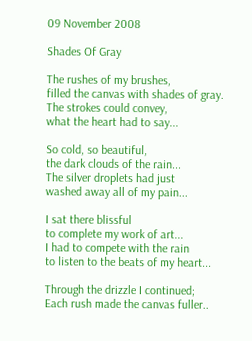09 November 2008

Shades Of Gray

The rushes of my brushes,
filled the canvas with shades of gray.
The strokes could convey,
what the heart had to say...

So cold, so beautiful,
the dark clouds of the rain...
The silver droplets had just
washed away all of my pain...

I sat there blissful
to complete my work of art...
I had to compete with the rain
to listen to the beats of my heart...

Through the drizzle I continued;
Each rush made the canvas fuller..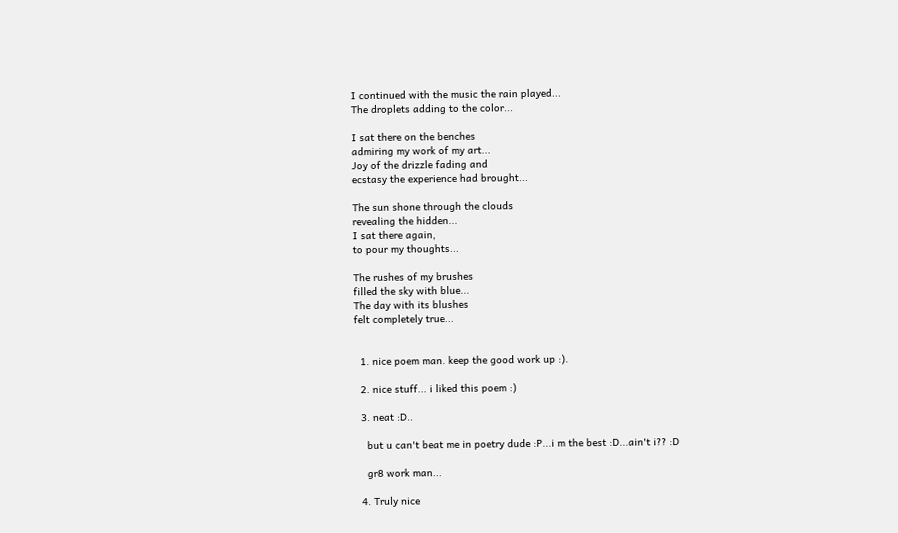I continued with the music the rain played...
The droplets adding to the color...

I sat there on the benches
admiring my work of my art...
Joy of the drizzle fading and
ecstasy the experience had brought...

The sun shone through the clouds
revealing the hidden...
I sat there again,
to pour my thoughts...

The rushes of my brushes
filled the sky with blue...
The day with its blushes
felt completely true...


  1. nice poem man. keep the good work up :).

  2. nice stuff... i liked this poem :)

  3. neat :D..

    but u can't beat me in poetry dude :P...i m the best :D...ain't i?? :D

    gr8 work man...

  4. Truly nice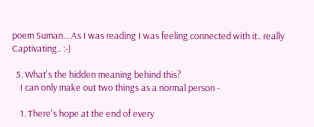poem Suman... As I was reading I was feeling connected with it.. really Captivating.. :-)

  5. What's the hidden meaning behind this?
    I can only make out two things as a normal person -

    1. There's hope at the end of every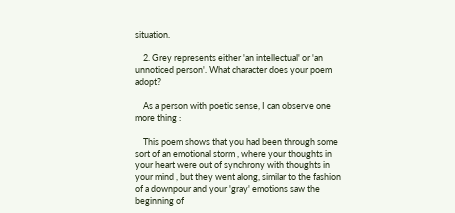situation.

    2. Grey represents either 'an intellectual' or 'an unnoticed person'. What character does your poem adopt?

    As a person with poetic sense, I can observe one more thing :

    This poem shows that you had been through some sort of an emotional storm , where your thoughts in your heart were out of synchrony with thoughts in your mind , but they went along, similar to the fashion of a downpour and your 'gray' emotions saw the beginning of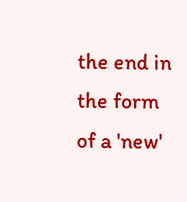the end in the form of a 'new'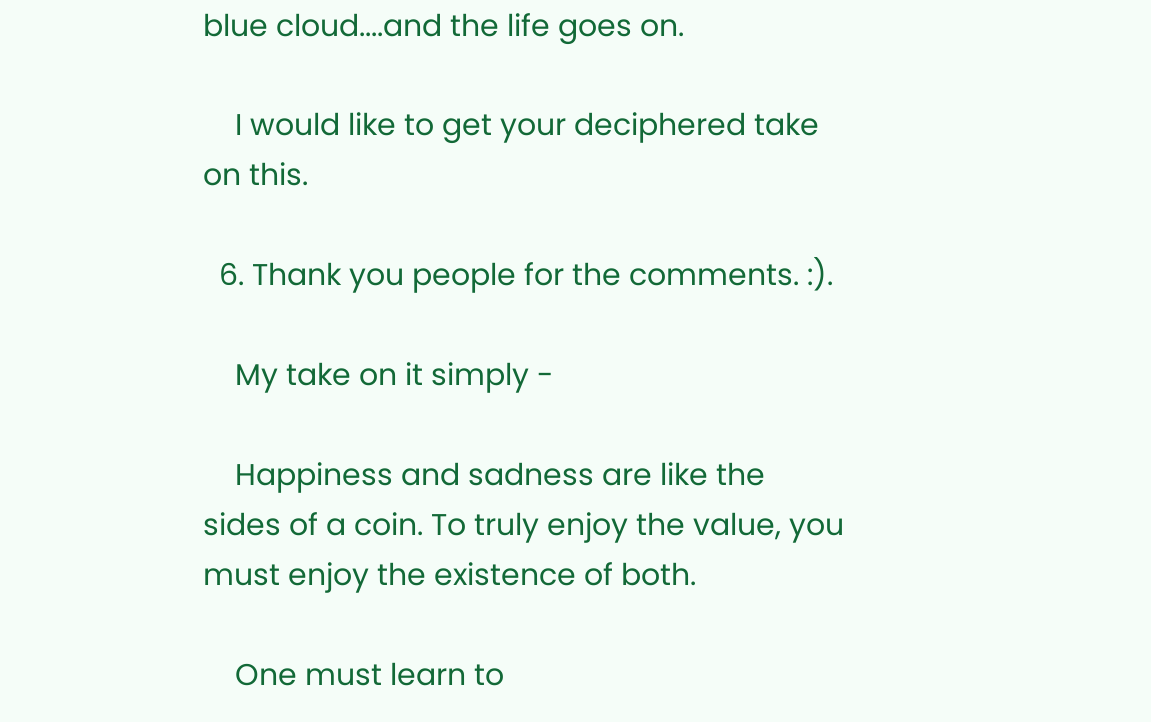blue cloud....and the life goes on.

    I would like to get your deciphered take on this.

  6. Thank you people for the comments. :).

    My take on it simply -

    Happiness and sadness are like the sides of a coin. To truly enjoy the value, you must enjoy the existence of both.

    One must learn to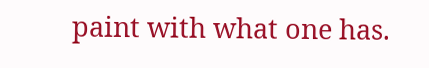paint with what one has.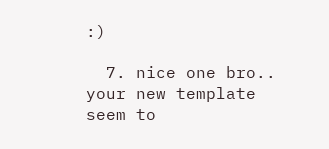:)

  7. nice one bro.. your new template seem to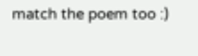match the poem too :)